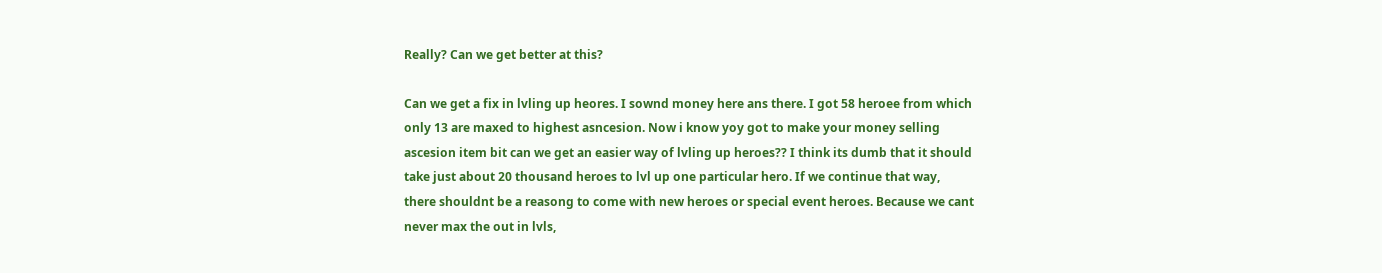Really? Can we get better at this?

Can we get a fix in lvling up heores. I sownd money here ans there. I got 58 heroee from which only 13 are maxed to highest asncesion. Now i know yoy got to make your money selling ascesion item bit can we get an easier way of lvling up heroes?? I think its dumb that it should take just about 20 thousand heroes to lvl up one particular hero. If we continue that way, there shouldnt be a reasong to come with new heroes or special event heroes. Because we cant never max the out in lvls,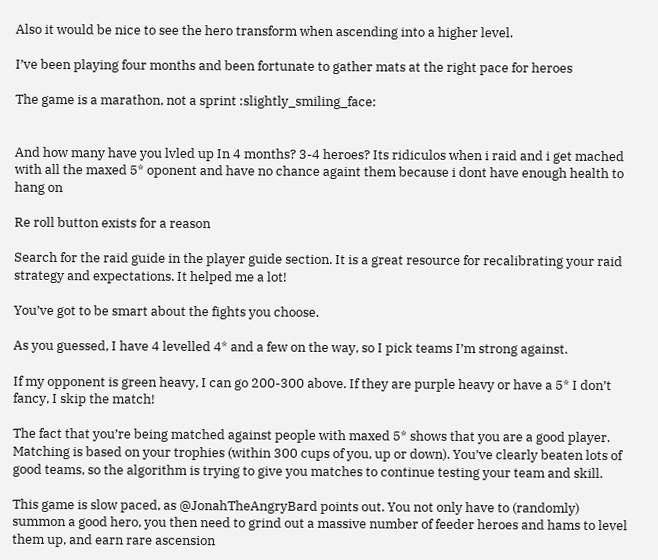Also it would be nice to see the hero transform when ascending into a higher level.

I’ve been playing four months and been fortunate to gather mats at the right pace for heroes

The game is a marathon, not a sprint :slightly_smiling_face:


And how many have you lvled up In 4 months? 3-4 heroes? Its ridiculos when i raid and i get mached with all the maxed 5* oponent and have no chance againt them because i dont have enough health to hang on

Re roll button exists for a reason

Search for the raid guide in the player guide section. It is a great resource for recalibrating your raid strategy and expectations. It helped me a lot!

You’ve got to be smart about the fights you choose.

As you guessed, I have 4 levelled 4* and a few on the way, so I pick teams I’m strong against.

If my opponent is green heavy, I can go 200-300 above. If they are purple heavy or have a 5* I don’t fancy, I skip the match!

The fact that you’re being matched against people with maxed 5* shows that you are a good player. Matching is based on your trophies (within 300 cups of you, up or down). You’ve clearly beaten lots of good teams, so the algorithm is trying to give you matches to continue testing your team and skill.

This game is slow paced, as @JonahTheAngryBard points out. You not only have to (randomly) summon a good hero, you then need to grind out a massive number of feeder heroes and hams to level them up, and earn rare ascension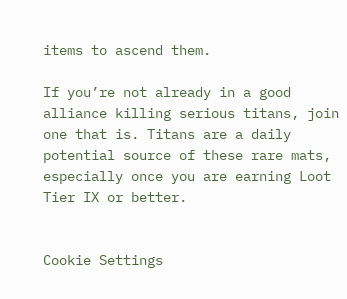items to ascend them.

If you’re not already in a good alliance killing serious titans, join one that is. Titans are a daily potential source of these rare mats, especially once you are earning Loot Tier IX or better.


Cookie Settings